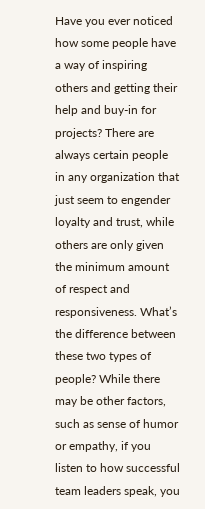Have you ever noticed how some people have a way of inspiring others and getting their help and buy-in for projects? There are always certain people in any organization that just seem to engender loyalty and trust, while others are only given the minimum amount of respect and responsiveness. What’s the difference between these two types of people? While there may be other factors, such as sense of humor or empathy, if you listen to how successful team leaders speak, you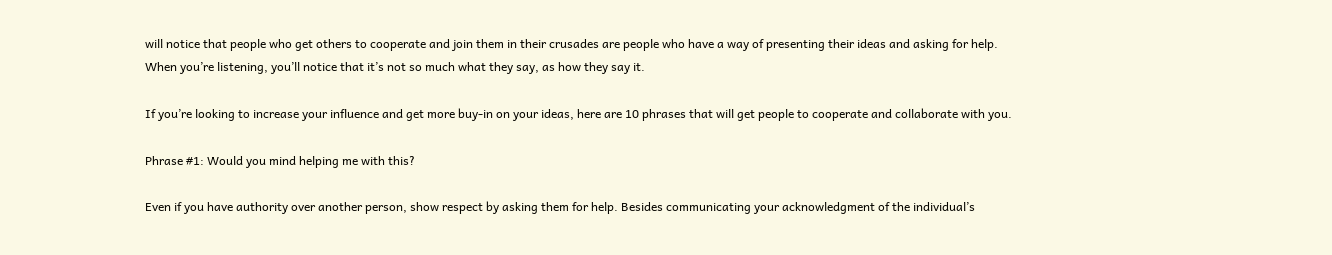will notice that people who get others to cooperate and join them in their crusades are people who have a way of presenting their ideas and asking for help. When you’re listening, you’ll notice that it’s not so much what they say, as how they say it.

If you’re looking to increase your influence and get more buy-in on your ideas, here are 10 phrases that will get people to cooperate and collaborate with you.

Phrase #1: Would you mind helping me with this?

Even if you have authority over another person, show respect by asking them for help. Besides communicating your acknowledgment of the individual’s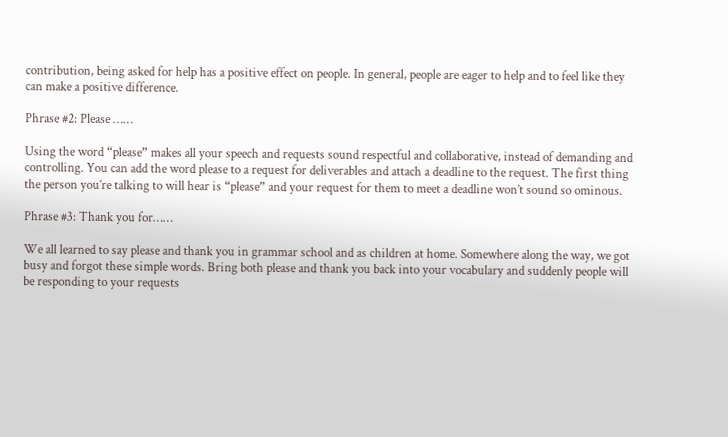contribution, being asked for help has a positive effect on people. In general, people are eager to help and to feel like they can make a positive difference.

Phrase #2: Please ……

Using the word “please” makes all your speech and requests sound respectful and collaborative, instead of demanding and controlling. You can add the word please to a request for deliverables and attach a deadline to the request. The first thing the person you’re talking to will hear is “please” and your request for them to meet a deadline won’t sound so ominous.

Phrase #3: Thank you for……

We all learned to say please and thank you in grammar school and as children at home. Somewhere along the way, we got busy and forgot these simple words. Bring both please and thank you back into your vocabulary and suddenly people will be responding to your requests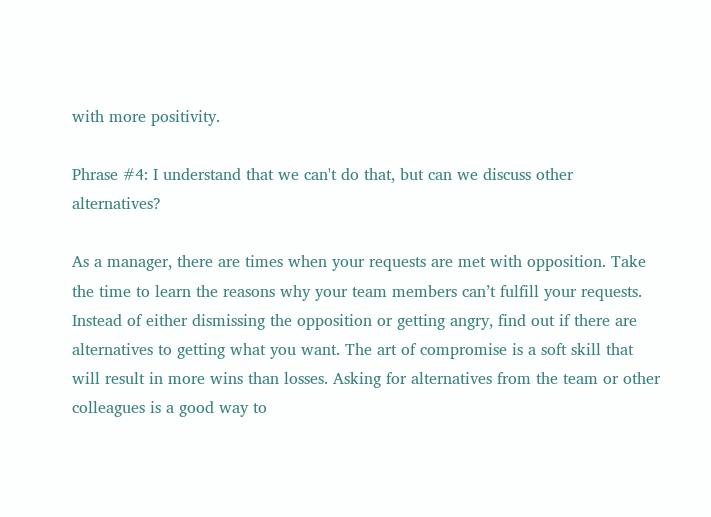with more positivity.

Phrase #4: I understand that we can't do that, but can we discuss other alternatives?

As a manager, there are times when your requests are met with opposition. Take the time to learn the reasons why your team members can’t fulfill your requests. Instead of either dismissing the opposition or getting angry, find out if there are alternatives to getting what you want. The art of compromise is a soft skill that will result in more wins than losses. Asking for alternatives from the team or other colleagues is a good way to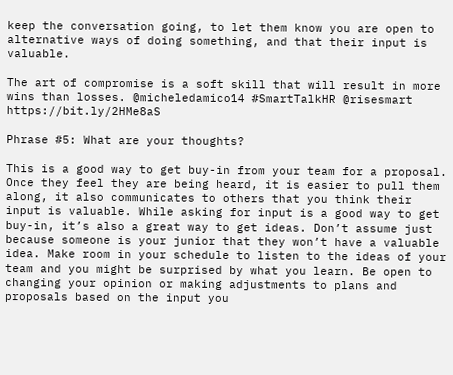keep the conversation going, to let them know you are open to alternative ways of doing something, and that their input is valuable.

The art of compromise is a soft skill that will result in more wins than losses. @micheledamico14 #SmartTalkHR @risesmart https://bit.ly/2HMe8aS

Phrase #5: What are your thoughts?

This is a good way to get buy-in from your team for a proposal. Once they feel they are being heard, it is easier to pull them along, it also communicates to others that you think their input is valuable. While asking for input is a good way to get buy-in, it’s also a great way to get ideas. Don’t assume just because someone is your junior that they won’t have a valuable idea. Make room in your schedule to listen to the ideas of your team and you might be surprised by what you learn. Be open to changing your opinion or making adjustments to plans and proposals based on the input you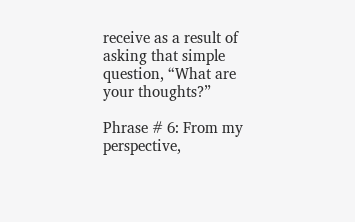receive as a result of asking that simple question, “What are your thoughts?”

Phrase # 6: From my perspective,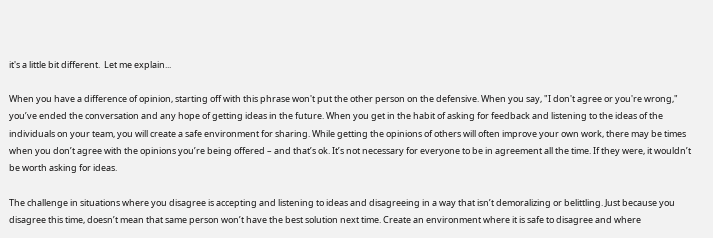it's a little bit different.  Let me explain...

When you have a difference of opinion, starting off with this phrase won't put the other person on the defensive. When you say, "I don't agree or you're wrong," you’ve ended the conversation and any hope of getting ideas in the future. When you get in the habit of asking for feedback and listening to the ideas of the individuals on your team, you will create a safe environment for sharing. While getting the opinions of others will often improve your own work, there may be times when you don’t agree with the opinions you’re being offered – and that’s ok. It’s not necessary for everyone to be in agreement all the time. If they were, it wouldn’t be worth asking for ideas.

The challenge in situations where you disagree is accepting and listening to ideas and disagreeing in a way that isn’t demoralizing or belittling. Just because you disagree this time, doesn’t mean that same person won’t have the best solution next time. Create an environment where it is safe to disagree and where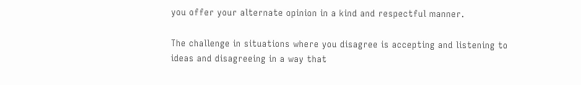you offer your alternate opinion in a kind and respectful manner.

The challenge in situations where you disagree is accepting and listening to ideas and disagreeing in a way that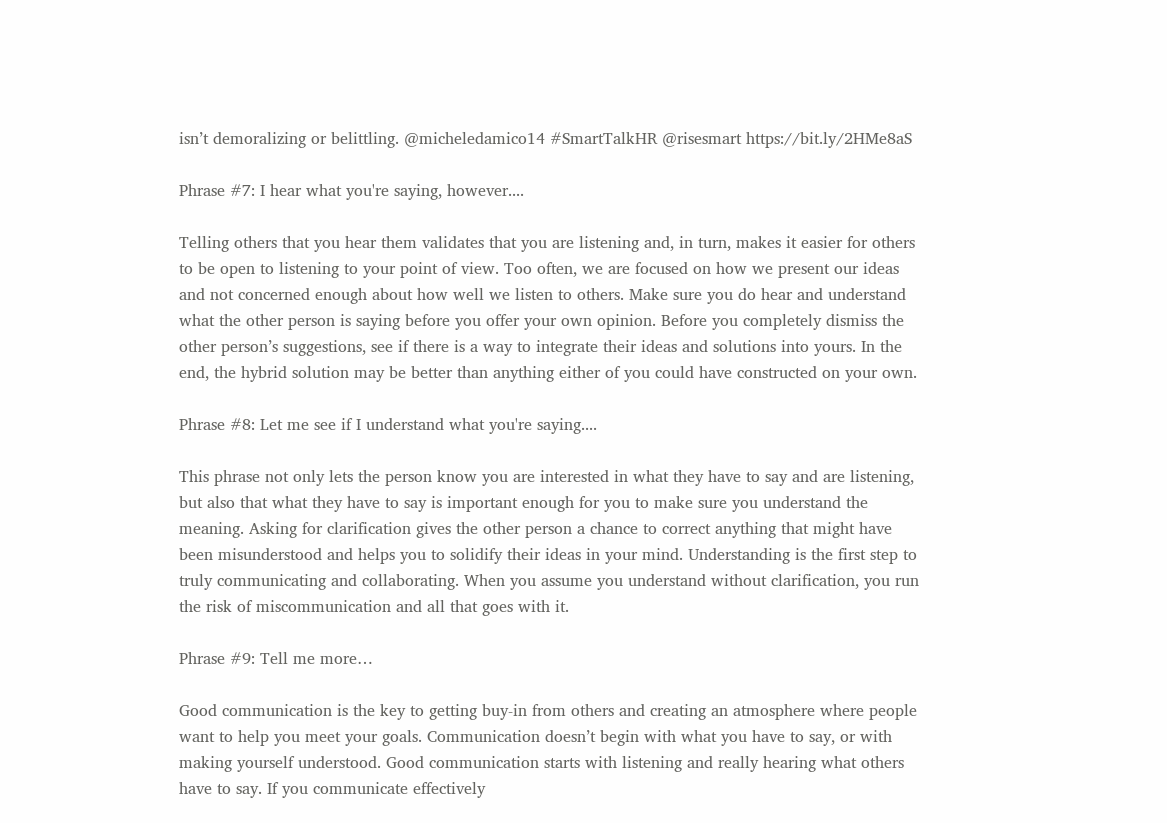isn’t demoralizing or belittling. @micheledamico14 #SmartTalkHR @risesmart https://bit.ly/2HMe8aS

Phrase #7: I hear what you're saying, however....

Telling others that you hear them validates that you are listening and, in turn, makes it easier for others to be open to listening to your point of view. Too often, we are focused on how we present our ideas and not concerned enough about how well we listen to others. Make sure you do hear and understand what the other person is saying before you offer your own opinion. Before you completely dismiss the other person’s suggestions, see if there is a way to integrate their ideas and solutions into yours. In the end, the hybrid solution may be better than anything either of you could have constructed on your own.

Phrase #8: Let me see if I understand what you're saying....

This phrase not only lets the person know you are interested in what they have to say and are listening, but also that what they have to say is important enough for you to make sure you understand the meaning. Asking for clarification gives the other person a chance to correct anything that might have been misunderstood and helps you to solidify their ideas in your mind. Understanding is the first step to truly communicating and collaborating. When you assume you understand without clarification, you run the risk of miscommunication and all that goes with it.

Phrase #9: Tell me more…

Good communication is the key to getting buy-in from others and creating an atmosphere where people want to help you meet your goals. Communication doesn’t begin with what you have to say, or with making yourself understood. Good communication starts with listening and really hearing what others have to say. If you communicate effectively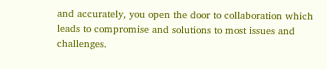and accurately, you open the door to collaboration which leads to compromise and solutions to most issues and challenges.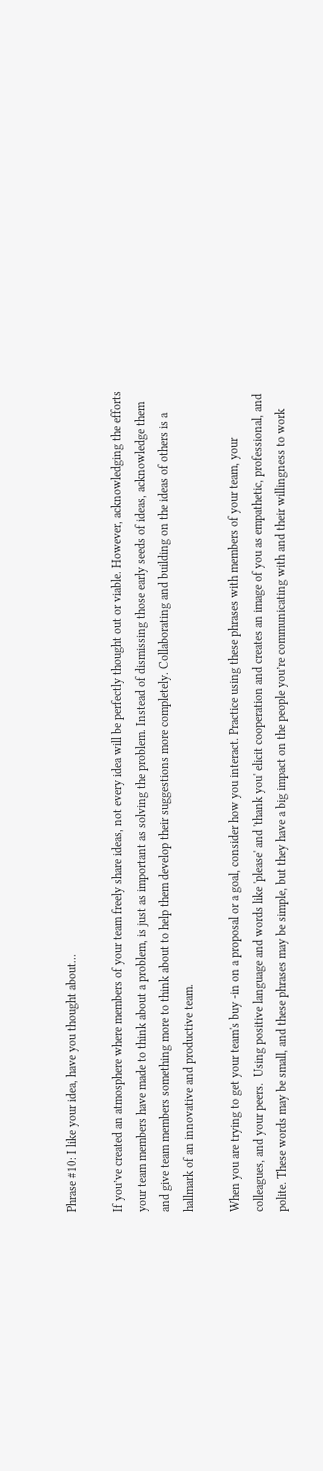Phrase #10: I like your idea, have you thought about…

If you’ve created an atmosphere where members of your team freely share ideas, not every idea will be perfectly thought out or viable. However, acknowledging the efforts your team members have made to think about a problem, is just as important as solving the problem. Instead of dismissing those early seeds of ideas, acknowledge them and give team members something more to think about to help them develop their suggestions more completely. Collaborating and building on the ideas of others is a hallmark of an innovative and productive team.

When you are trying to get your team's buy -in on a proposal or a goal, consider how you interact. Practice using these phrases with members of your team, your colleagues, and your peers.  Using positive language and words like 'please' and 'thank you' elicit cooperation and creates an image of you as empathetic, professional, and polite. These words may be small, and these phrases may be simple, but they have a big impact on the people you’re communicating with and their willingness to work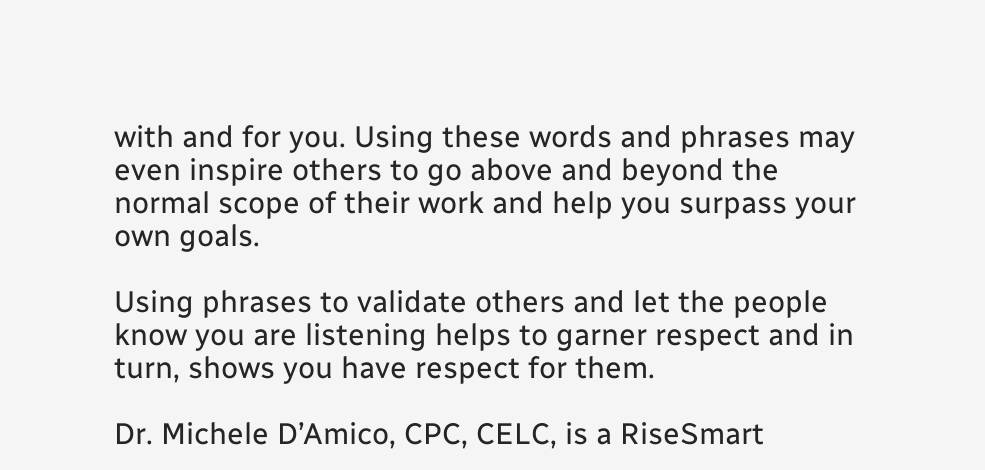with and for you. Using these words and phrases may even inspire others to go above and beyond the normal scope of their work and help you surpass your own goals.

Using phrases to validate others and let the people know you are listening helps to garner respect and in turn, shows you have respect for them.

Dr. Michele D’Amico, CPC, CELC, is a RiseSmart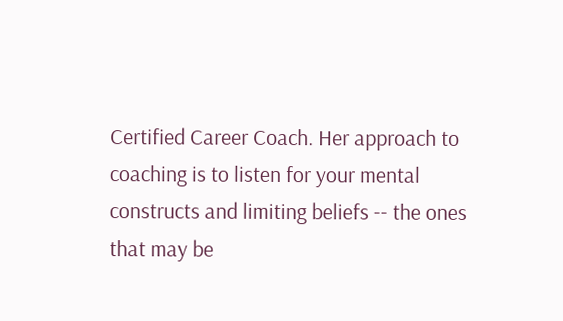Certified Career Coach. Her approach to coaching is to listen for your mental constructs and limiting beliefs -- the ones that may be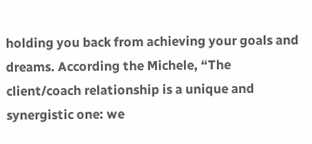holding you back from achieving your goals and dreams. According the Michele, “The client/coach relationship is a unique and synergistic one: we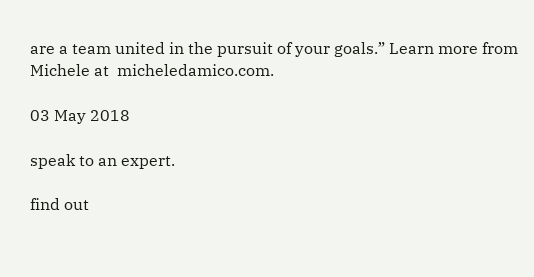are a team united in the pursuit of your goals.” Learn more from Michele at  micheledamico.com.

03 May 2018

speak to an expert.

find out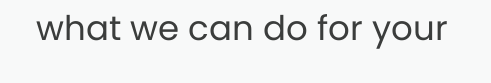what we can do for your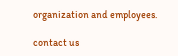organization and employees.

contact us